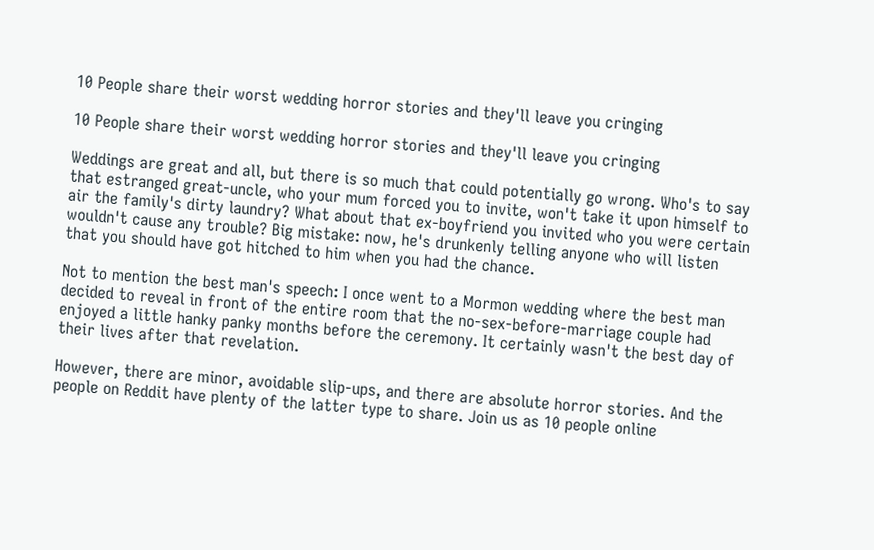10 People share their worst wedding horror stories and they'll leave you cringing

10 People share their worst wedding horror stories and they'll leave you cringing

Weddings are great and all, but there is so much that could potentially go wrong. Who's to say that estranged great-uncle, who your mum forced you to invite, won't take it upon himself to air the family's dirty laundry? What about that ex-boyfriend you invited who you were certain wouldn't cause any trouble? Big mistake: now, he's drunkenly telling anyone who will listen that you should have got hitched to him when you had the chance.

Not to mention the best man's speech: I once went to a Mormon wedding where the best man decided to reveal in front of the entire room that the no-sex-before-marriage couple had enjoyed a little hanky panky months before the ceremony. It certainly wasn't the best day of their lives after that revelation.

However, there are minor, avoidable slip-ups, and there are absolute horror stories. And the people on Reddit have plenty of the latter type to share. Join us as 10 people online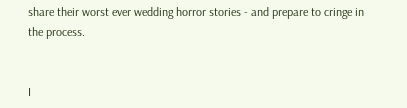share their worst ever wedding horror stories - and prepare to cringe in the process.


I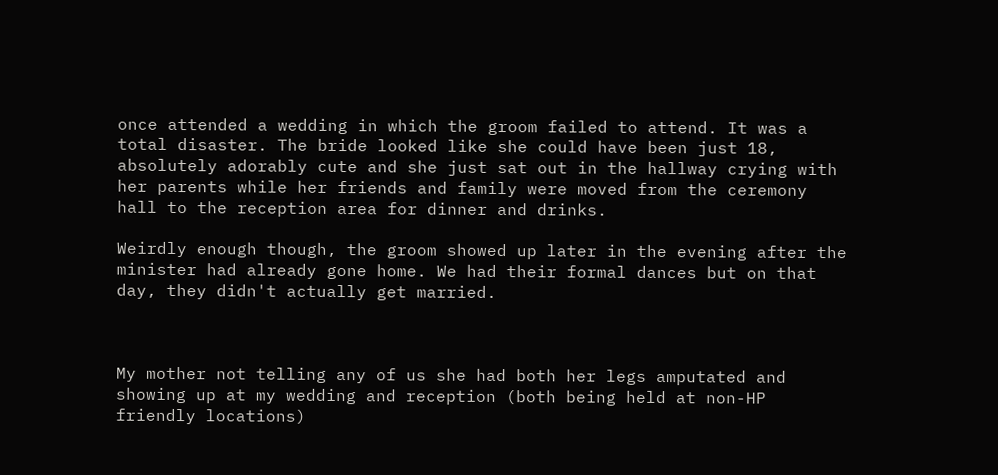once attended a wedding in which the groom failed to attend. It was a total disaster. The bride looked like she could have been just 18, absolutely adorably cute and she just sat out in the hallway crying with her parents while her friends and family were moved from the ceremony hall to the reception area for dinner and drinks.

Weirdly enough though, the groom showed up later in the evening after the minister had already gone home. We had their formal dances but on that day, they didn't actually get married.



My mother not telling any of us she had both her legs amputated and showing up at my wedding and reception (both being held at non-HP friendly locations)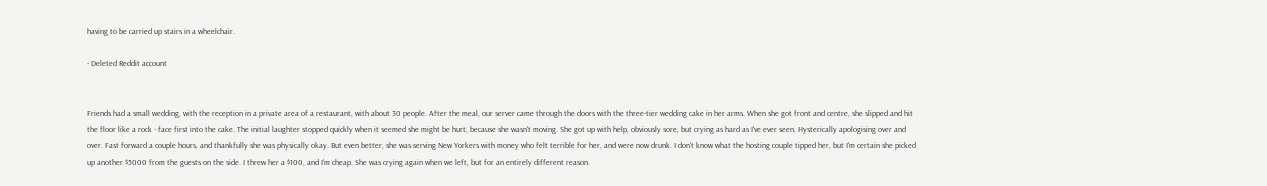having to be carried up stairs in a wheelchair.

- Deleted Reddit account


Friends had a small wedding, with the reception in a private area of a restaurant, with about 30 people. After the meal, our server came through the doors with the three-tier wedding cake in her arms. When she got front and centre, she slipped and hit the floor like a rock - face first into the cake. The initial laughter stopped quickly when it seemed she might be hurt, because she wasn't moving. She got up with help, obviously sore, but crying as hard as I've ever seen. Hysterically apologising over and over. Fast forward a couple hours, and thankfully she was physically okay. But even better, she was serving New Yorkers with money who felt terrible for her, and were now drunk. I don't know what the hosting couple tipped her, but I'm certain she picked up another $5000 from the guests on the side. I threw her a $100, and I'm cheap. She was crying again when we left, but for an entirely different reason.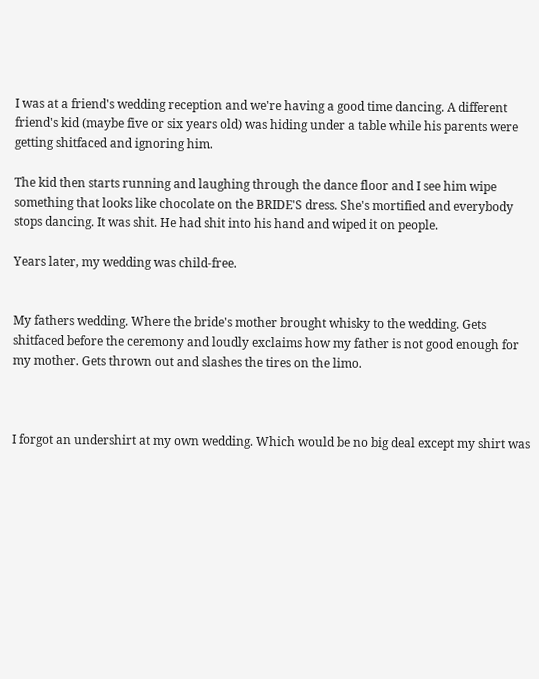I was at a friend's wedding reception and we're having a good time dancing. A different friend's kid (maybe five or six years old) was hiding under a table while his parents were getting shitfaced and ignoring him.

The kid then starts running and laughing through the dance floor and I see him wipe something that looks like chocolate on the BRIDE'S dress. She's mortified and everybody stops dancing. It was shit. He had shit into his hand and wiped it on people.

Years later, my wedding was child-free.


My fathers wedding. Where the bride's mother brought whisky to the wedding. Gets shitfaced before the ceremony and loudly exclaims how my father is not good enough for my mother. Gets thrown out and slashes the tires on the limo.



I forgot an undershirt at my own wedding. Which would be no big deal except my shirt was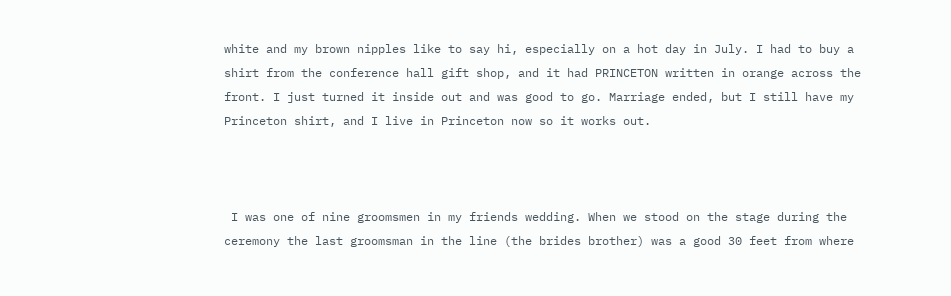white and my brown nipples like to say hi, especially on a hot day in July. I had to buy a shirt from the conference hall gift shop, and it had PRINCETON written in orange across the front. I just turned it inside out and was good to go. Marriage ended, but I still have my Princeton shirt, and I live in Princeton now so it works out.



 I was one of nine groomsmen in my friends wedding. When we stood on the stage during the ceremony the last groomsman in the line (the brides brother) was a good 30 feet from where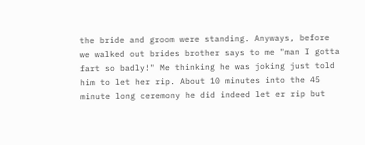the bride and groom were standing. Anyways, before we walked out brides brother says to me "man I gotta fart so badly!" Me thinking he was joking just told him to let her rip. About 10 minutes into the 45 minute long ceremony he did indeed let er rip but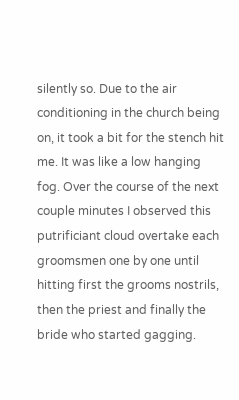silently so. Due to the air conditioning in the church being on, it took a bit for the stench hit me. It was like a low hanging fog. Over the course of the next couple minutes I observed this putrificiant cloud overtake each groomsmen one by one until hitting first the grooms nostrils, then the priest and finally the bride who started gagging.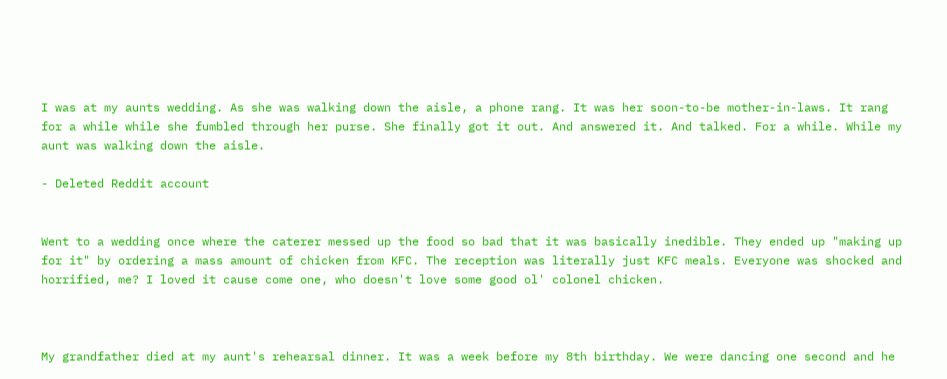I was at my aunts wedding. As she was walking down the aisle, a phone rang. It was her soon-to-be mother-in-laws. It rang for a while while she fumbled through her purse. She finally got it out. And answered it. And talked. For a while. While my aunt was walking down the aisle.

- Deleted Reddit account


Went to a wedding once where the caterer messed up the food so bad that it was basically inedible. They ended up "making up for it" by ordering a mass amount of chicken from KFC. The reception was literally just KFC meals. Everyone was shocked and horrified, me? I loved it cause come one, who doesn't love some good ol' colonel chicken.



My grandfather died at my aunt's rehearsal dinner. It was a week before my 8th birthday. We were dancing one second and he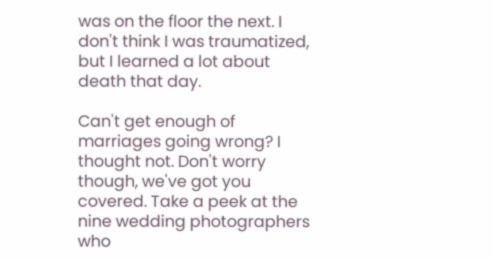was on the floor the next. I don't think I was traumatized, but I learned a lot about death that day.

Can't get enough of marriages going wrong? I thought not. Don't worry though, we've got you covered. Take a peek at the nine wedding photographers who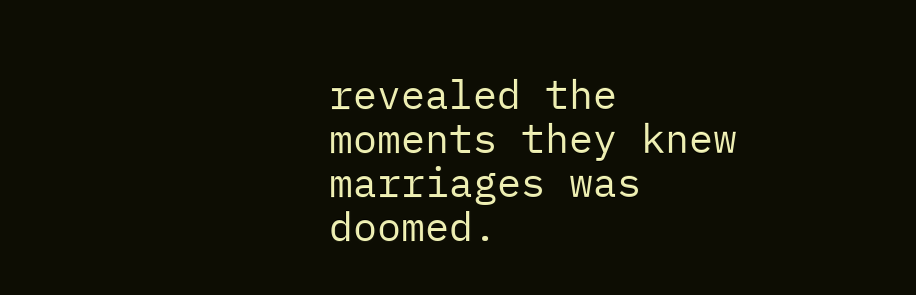revealed the moments they knew marriages was doomed.